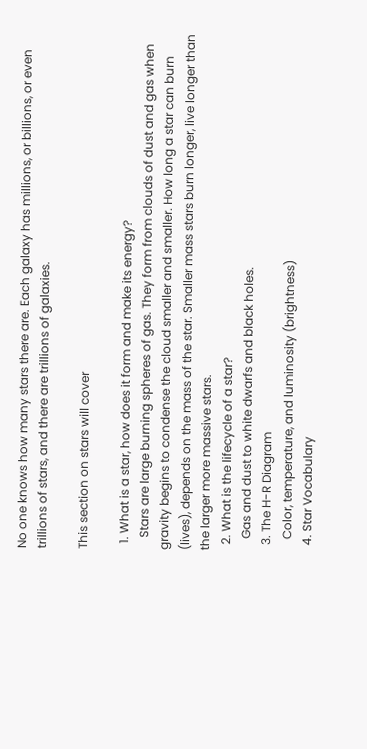No one knows how many stars there are. Each galaxy has millions, or billions, or even trillions of stars, and there are trillions of galaxies.

This section on stars will cover

  1. What is a star, how does it form and make its energy?
    Stars are large burning spheres of gas. They form from clouds of dust and gas when gravity begins to condense the cloud smaller and smaller. How long a star can burn (lives), depends on the mass of the star. Smaller mass stars burn longer, live longer than the larger more massive stars.
  2. What is the lifecycle of a star?
    Gas and dust to white dwarfs and black holes.
  3. The H-R Diagram
    Color, temperature, and luminosity (brightness)
  4. Star Vocabulary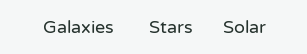Galaxies       Stars      Solar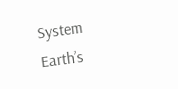System        Earth’s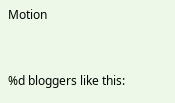Motion


%d bloggers like this: